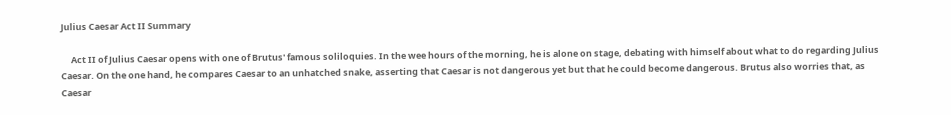Julius Caesar Act II Summary

     Act II of Julius Caesar opens with one of Brutus' famous soliloquies. In the wee hours of the morning, he is alone on stage, debating with himself about what to do regarding Julius Caesar. On the one hand, he compares Caesar to an unhatched snake, asserting that Caesar is not dangerous yet but that he could become dangerous. Brutus also worries that, as Caesar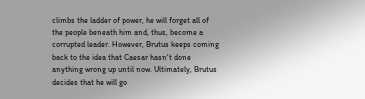climbs the ladder of power, he will forget all of the people beneath him and, thus, become a corrupted leader. However, Brutus keeps coming back to the idea that Caesar hasn't done anything wrong up until now. Ultimately, Brutus decides that he will go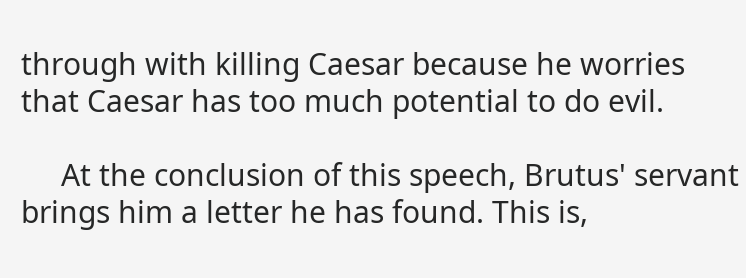through with killing Caesar because he worries that Caesar has too much potential to do evil.

     At the conclusion of this speech, Brutus' servant brings him a letter he has found. This is,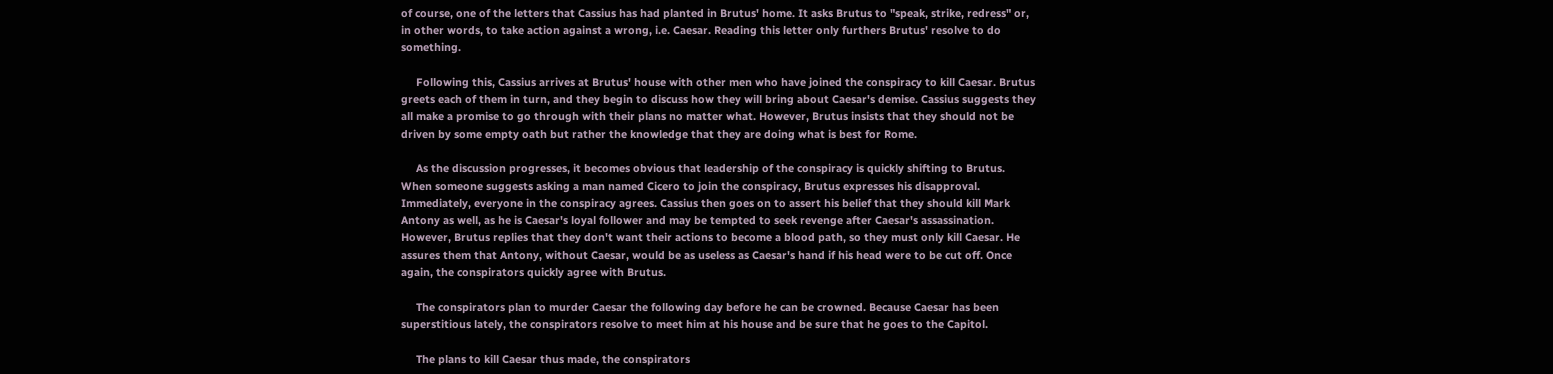of course, one of the letters that Cassius has had planted in Brutus' home. It asks Brutus to "speak, strike, redress" or, in other words, to take action against a wrong, i.e. Caesar. Reading this letter only furthers Brutus' resolve to do something.

     Following this, Cassius arrives at Brutus' house with other men who have joined the conspiracy to kill Caesar. Brutus greets each of them in turn, and they begin to discuss how they will bring about Caesar's demise. Cassius suggests they all make a promise to go through with their plans no matter what. However, Brutus insists that they should not be driven by some empty oath but rather the knowledge that they are doing what is best for Rome.

     As the discussion progresses, it becomes obvious that leadership of the conspiracy is quickly shifting to Brutus. When someone suggests asking a man named Cicero to join the conspiracy, Brutus expresses his disapproval. Immediately, everyone in the conspiracy agrees. Cassius then goes on to assert his belief that they should kill Mark Antony as well, as he is Caesar's loyal follower and may be tempted to seek revenge after Caesar's assassination. However, Brutus replies that they don't want their actions to become a blood path, so they must only kill Caesar. He assures them that Antony, without Caesar, would be as useless as Caesar's hand if his head were to be cut off. Once again, the conspirators quickly agree with Brutus.

     The conspirators plan to murder Caesar the following day before he can be crowned. Because Caesar has been superstitious lately, the conspirators resolve to meet him at his house and be sure that he goes to the Capitol.

     The plans to kill Caesar thus made, the conspirators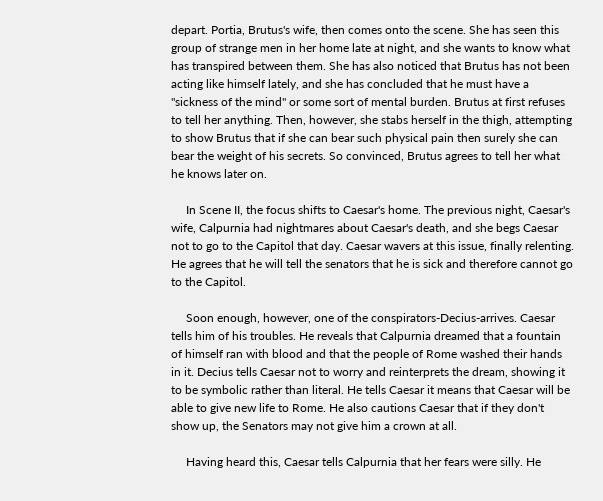depart. Portia, Brutus's wife, then comes onto the scene. She has seen this group of strange men in her home late at night, and she wants to know what has transpired between them. She has also noticed that Brutus has not been acting like himself lately, and she has concluded that he must have a "sickness of the mind" or some sort of mental burden. Brutus at first refuses to tell her anything. Then, however, she stabs herself in the thigh, attempting to show Brutus that if she can bear such physical pain then surely she can bear the weight of his secrets. So convinced, Brutus agrees to tell her what he knows later on.

     In Scene II, the focus shifts to Caesar's home. The previous night, Caesar's wife, Calpurnia had nightmares about Caesar's death, and she begs Caesar not to go to the Capitol that day. Caesar wavers at this issue, finally relenting. He agrees that he will tell the senators that he is sick and therefore cannot go to the Capitol.

     Soon enough, however, one of the conspirators-Decius-arrives. Caesar tells him of his troubles. He reveals that Calpurnia dreamed that a fountain of himself ran with blood and that the people of Rome washed their hands in it. Decius tells Caesar not to worry and reinterprets the dream, showing it to be symbolic rather than literal. He tells Caesar it means that Caesar will be able to give new life to Rome. He also cautions Caesar that if they don't show up, the Senators may not give him a crown at all.

     Having heard this, Caesar tells Calpurnia that her fears were silly. He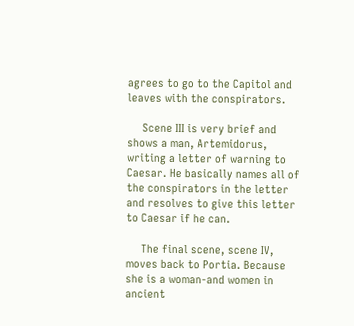agrees to go to the Capitol and leaves with the conspirators.

     Scene III is very brief and shows a man, Artemidorus, writing a letter of warning to Caesar. He basically names all of the conspirators in the letter and resolves to give this letter to Caesar if he can.

     The final scene, scene IV, moves back to Portia. Because she is a woman-and women in ancient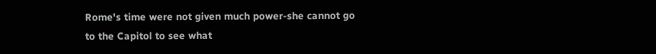Rome's time were not given much power-she cannot go to the Capitol to see what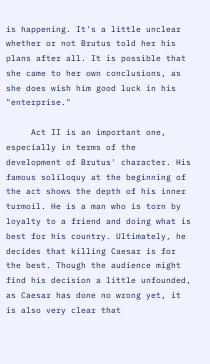is happening. It's a little unclear whether or not Brutus told her his plans after all. It is possible that she came to her own conclusions, as she does wish him good luck in his "enterprise."

     Act II is an important one, especially in terms of the development of Brutus' character. His famous soliloquy at the beginning of the act shows the depth of his inner turmoil. He is a man who is torn by loyalty to a friend and doing what is best for his country. Ultimately, he decides that killing Caesar is for the best. Though the audience might find his decision a little unfounded, as Caesar has done no wrong yet, it is also very clear that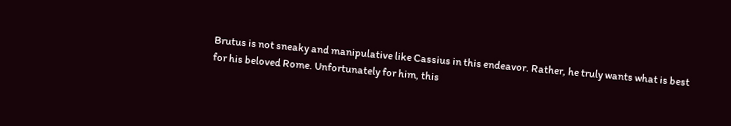Brutus is not sneaky and manipulative like Cassius in this endeavor. Rather, he truly wants what is best for his beloved Rome. Unfortunately for him, this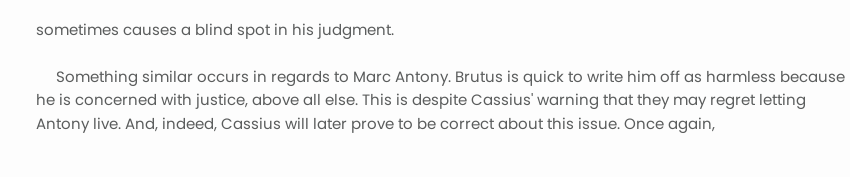sometimes causes a blind spot in his judgment.

     Something similar occurs in regards to Marc Antony. Brutus is quick to write him off as harmless because he is concerned with justice, above all else. This is despite Cassius' warning that they may regret letting Antony live. And, indeed, Cassius will later prove to be correct about this issue. Once again,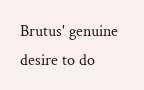Brutus' genuine desire to do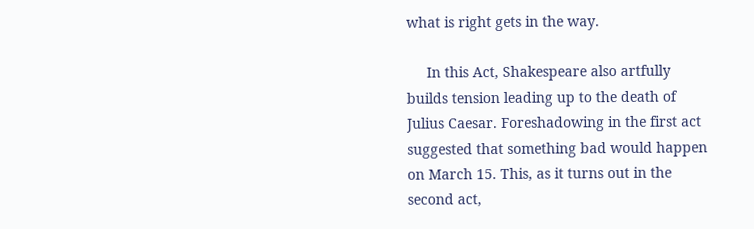what is right gets in the way.

     In this Act, Shakespeare also artfully builds tension leading up to the death of Julius Caesar. Foreshadowing in the first act suggested that something bad would happen on March 15. This, as it turns out in the second act,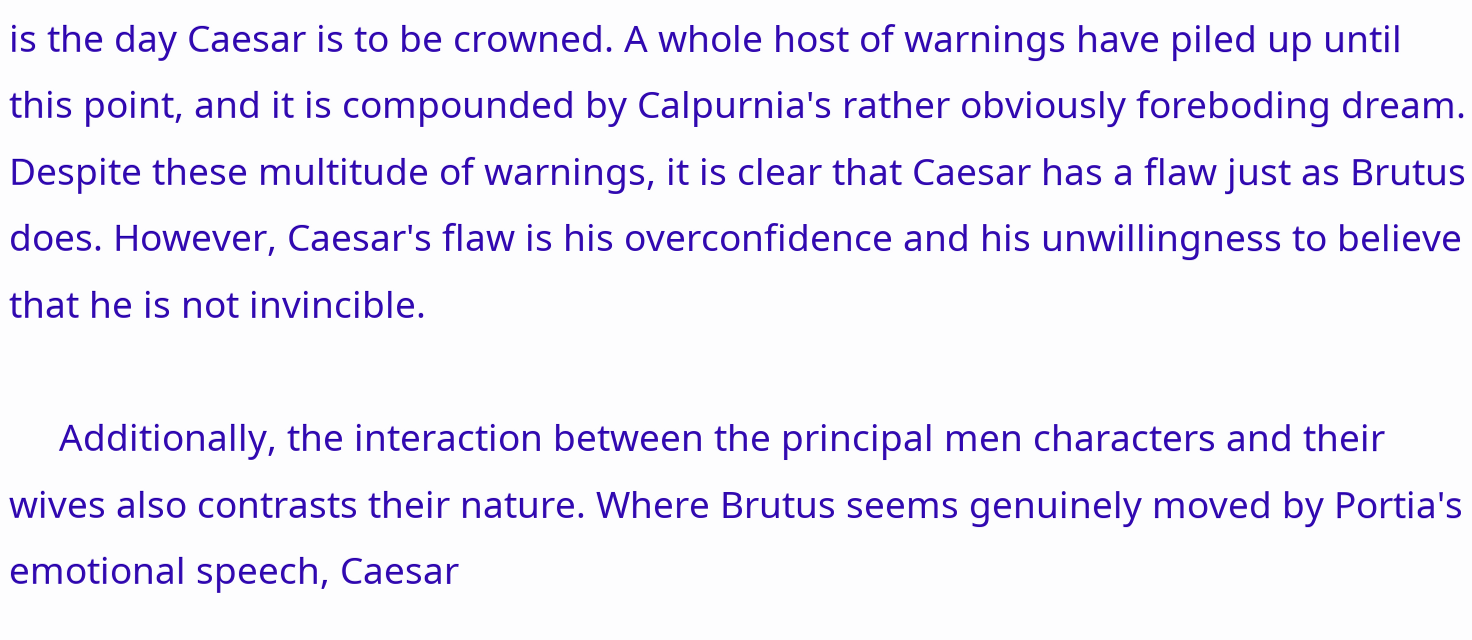is the day Caesar is to be crowned. A whole host of warnings have piled up until this point, and it is compounded by Calpurnia's rather obviously foreboding dream. Despite these multitude of warnings, it is clear that Caesar has a flaw just as Brutus does. However, Caesar's flaw is his overconfidence and his unwillingness to believe that he is not invincible.

     Additionally, the interaction between the principal men characters and their wives also contrasts their nature. Where Brutus seems genuinely moved by Portia's emotional speech, Caesar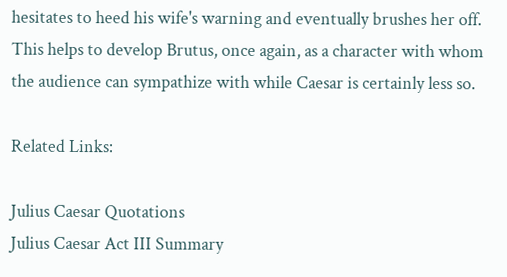hesitates to heed his wife's warning and eventually brushes her off. This helps to develop Brutus, once again, as a character with whom the audience can sympathize with while Caesar is certainly less so.

Related Links:

Julius Caesar Quotations
Julius Caesar Act III Summary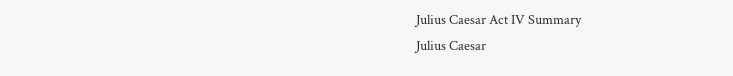Julius Caesar Act IV Summary
Julius Caesar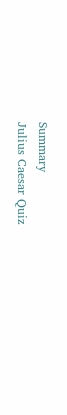Summary
Julius Caesar Quiz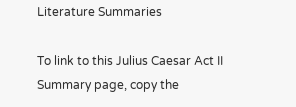Literature Summaries

To link to this Julius Caesar Act II Summary page, copy the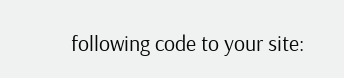following code to your site: